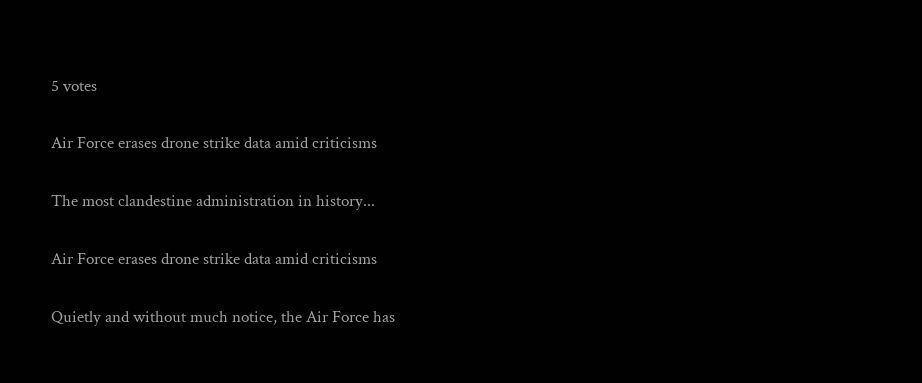5 votes

Air Force erases drone strike data amid criticisms

The most clandestine administration in history...

Air Force erases drone strike data amid criticisms

Quietly and without much notice, the Air Force has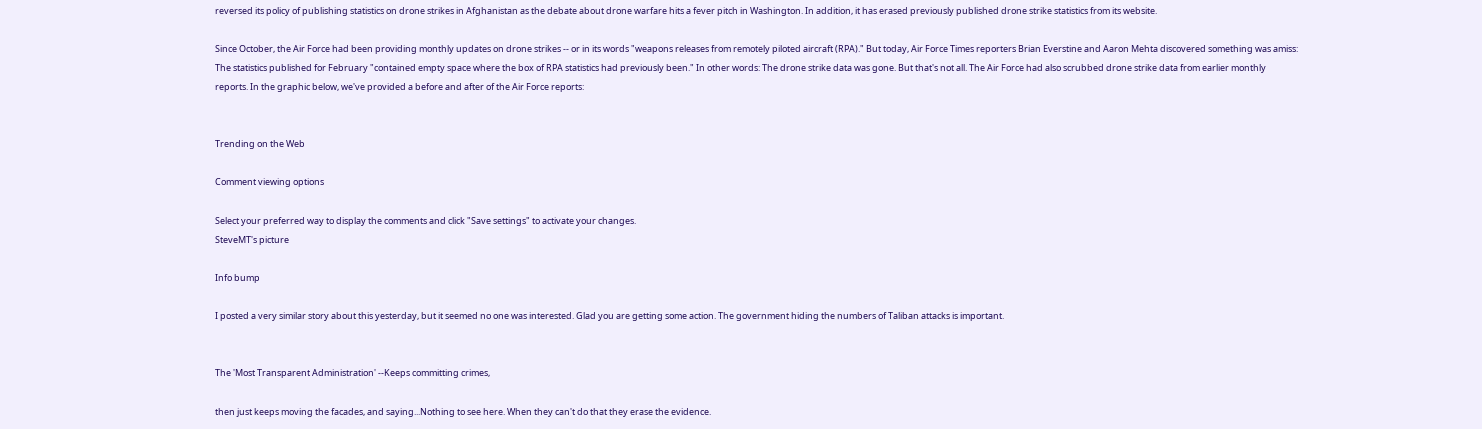reversed its policy of publishing statistics on drone strikes in Afghanistan as the debate about drone warfare hits a fever pitch in Washington. In addition, it has erased previously published drone strike statistics from its website.

Since October, the Air Force had been providing monthly updates on drone strikes -- or in its words "weapons releases from remotely piloted aircraft (RPA)." But today, Air Force Times reporters Brian Everstine and Aaron Mehta discovered something was amiss: The statistics published for February "contained empty space where the box of RPA statistics had previously been." In other words: The drone strike data was gone. But that's not all. The Air Force had also scrubbed drone strike data from earlier monthly reports. In the graphic below, we've provided a before and after of the Air Force reports:


Trending on the Web

Comment viewing options

Select your preferred way to display the comments and click "Save settings" to activate your changes.
SteveMT's picture

Info bump

I posted a very similar story about this yesterday, but it seemed no one was interested. Glad you are getting some action. The government hiding the numbers of Taliban attacks is important.


The 'Most Transparent Administration' --Keeps committing crimes,

then just keeps moving the facades, and saying...Nothing to see here. When they can't do that they erase the evidence.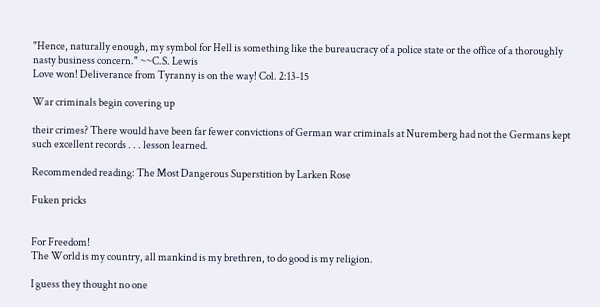"Hence, naturally enough, my symbol for Hell is something like the bureaucracy of a police state or the office of a thoroughly nasty business concern." ~~C.S. Lewis
Love won! Deliverance from Tyranny is on the way! Col. 2:13-15

War criminals begin covering up

their crimes? There would have been far fewer convictions of German war criminals at Nuremberg had not the Germans kept such excellent records . . . lesson learned.

Recommended reading: The Most Dangerous Superstition by Larken Rose

Fuken pricks


For Freedom!
The World is my country, all mankind is my brethren, to do good is my religion.

I guess they thought no one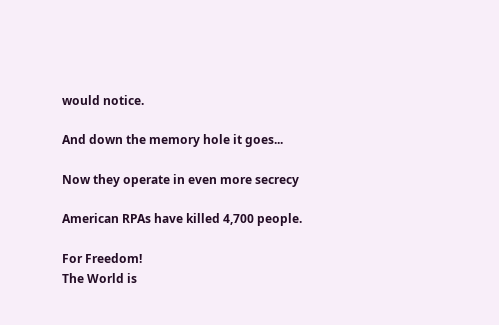would notice.

And down the memory hole it goes...

Now they operate in even more secrecy

American RPAs have killed 4,700 people.

For Freedom!
The World is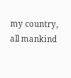my country, all mankind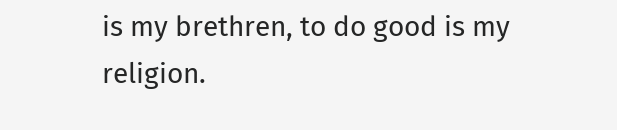is my brethren, to do good is my religion.